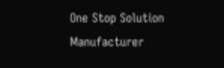One Stop Solution Manufacturer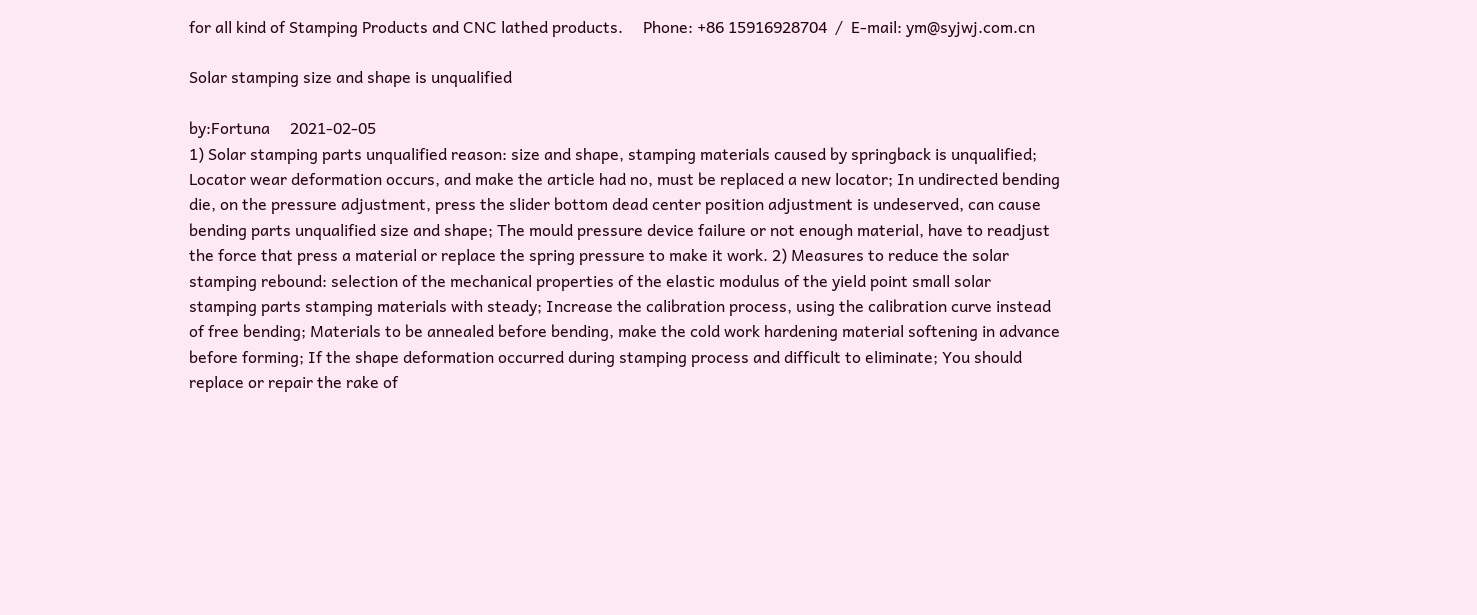for all kind of Stamping Products and CNC lathed products.     Phone: +86 15916928704  /  E-mail: ym@syjwj.com.cn

Solar stamping size and shape is unqualified

by:Fortuna     2021-02-05
1) Solar stamping parts unqualified reason: size and shape, stamping materials caused by springback is unqualified; Locator wear deformation occurs, and make the article had no, must be replaced a new locator; In undirected bending die, on the pressure adjustment, press the slider bottom dead center position adjustment is undeserved, can cause bending parts unqualified size and shape; The mould pressure device failure or not enough material, have to readjust the force that press a material or replace the spring pressure to make it work. 2) Measures to reduce the solar stamping rebound: selection of the mechanical properties of the elastic modulus of the yield point small solar stamping parts stamping materials with steady; Increase the calibration process, using the calibration curve instead of free bending; Materials to be annealed before bending, make the cold work hardening material softening in advance before forming; If the shape deformation occurred during stamping process and difficult to eliminate; You should replace or repair the rake of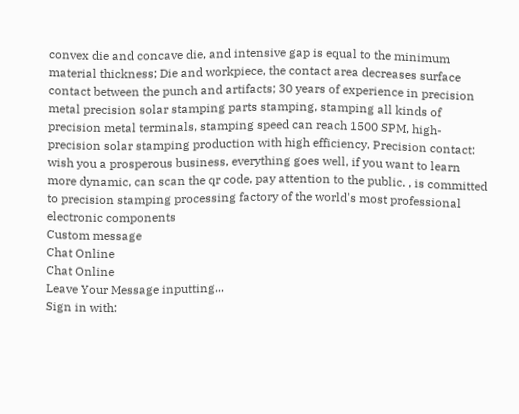convex die and concave die, and intensive gap is equal to the minimum material thickness; Die and workpiece, the contact area decreases surface contact between the punch and artifacts; 30 years of experience in precision metal precision solar stamping parts stamping, stamping all kinds of precision metal terminals, stamping speed can reach 1500 SPM, high-precision solar stamping production with high efficiency. Precision contact: wish you a prosperous business, everything goes well, if you want to learn more dynamic, can scan the qr code, pay attention to the public. , is committed to precision stamping processing factory of the world's most professional electronic components
Custom message
Chat Online
Chat Online
Leave Your Message inputting...
Sign in with: